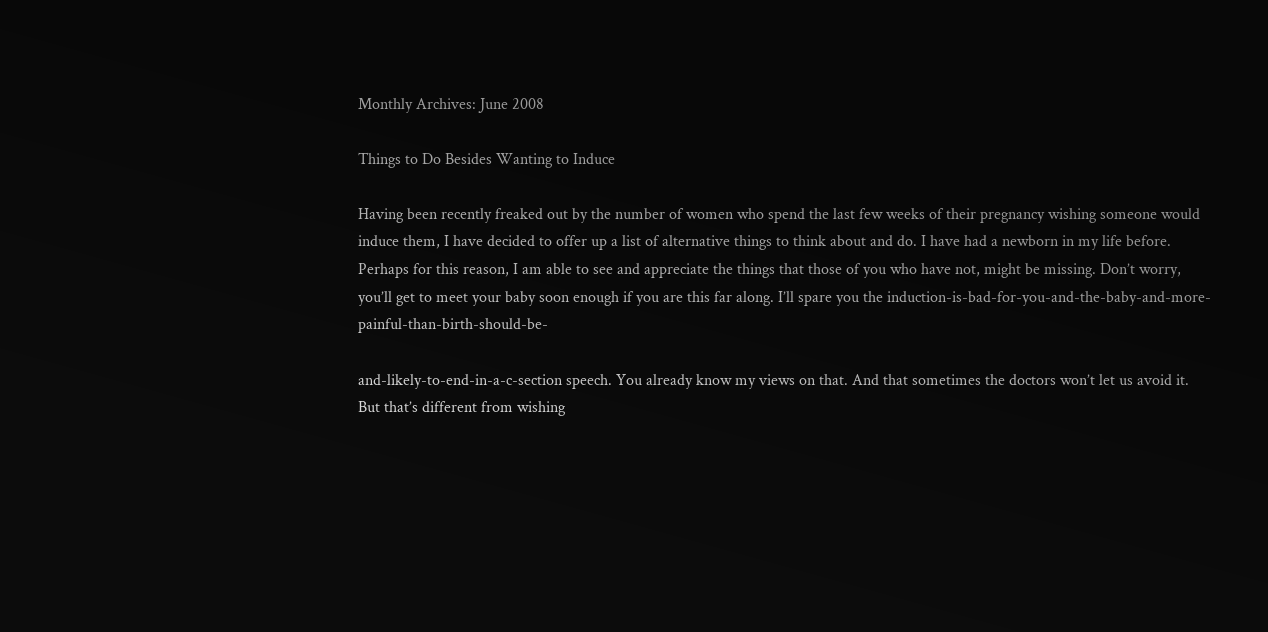Monthly Archives: June 2008

Things to Do Besides Wanting to Induce

Having been recently freaked out by the number of women who spend the last few weeks of their pregnancy wishing someone would induce them, I have decided to offer up a list of alternative things to think about and do. I have had a newborn in my life before. Perhaps for this reason, I am able to see and appreciate the things that those of you who have not, might be missing. Don’t worry, you’ll get to meet your baby soon enough if you are this far along. I’ll spare you the induction-is-bad-for-you-and-the-baby-and-more-painful-than-birth-should-be-

and-likely-to-end-in-a-c-section speech. You already know my views on that. And that sometimes the doctors won’t let us avoid it. But that’s different from wishing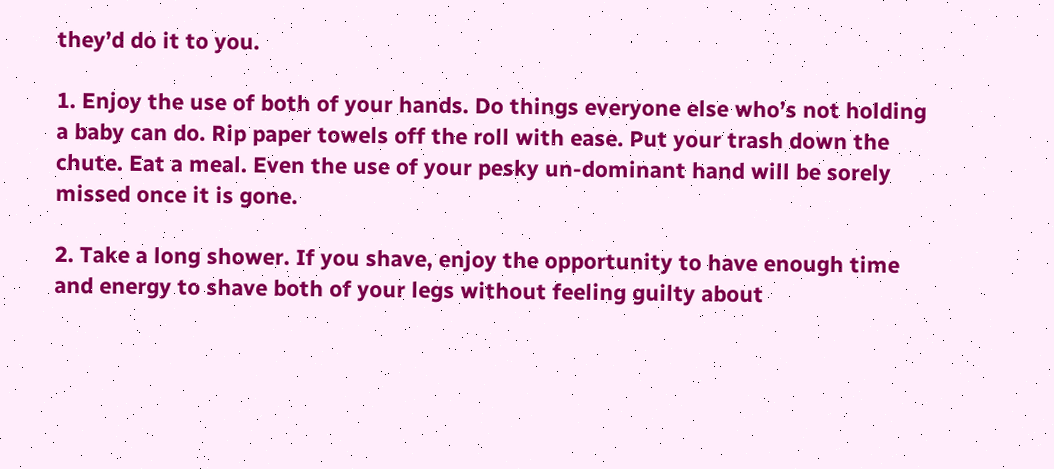they’d do it to you.

1. Enjoy the use of both of your hands. Do things everyone else who’s not holding a baby can do. Rip paper towels off the roll with ease. Put your trash down the chute. Eat a meal. Even the use of your pesky un-dominant hand will be sorely missed once it is gone.

2. Take a long shower. If you shave, enjoy the opportunity to have enough time and energy to shave both of your legs without feeling guilty about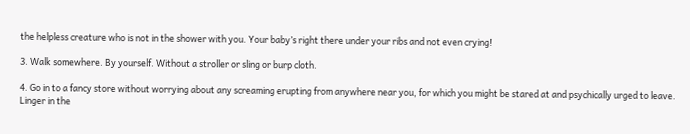the helpless creature who is not in the shower with you. Your baby’s right there under your ribs and not even crying!

3. Walk somewhere. By yourself. Without a stroller or sling or burp cloth.

4. Go in to a fancy store without worrying about any screaming erupting from anywhere near you, for which you might be stared at and psychically urged to leave. Linger in the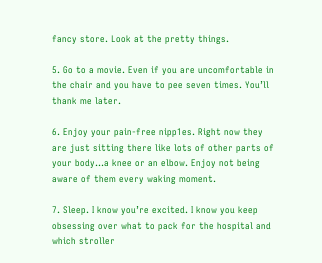fancy store. Look at the pretty things.

5. Go to a movie. Even if you are uncomfortable in the chair and you have to pee seven times. You’ll thank me later.

6. Enjoy your pain-free nipp1es. Right now they are just sitting there like lots of other parts of your body…a knee or an elbow. Enjoy not being aware of them every waking moment.

7. Sleep. I know you’re excited. I know you keep obsessing over what to pack for the hospital and which stroller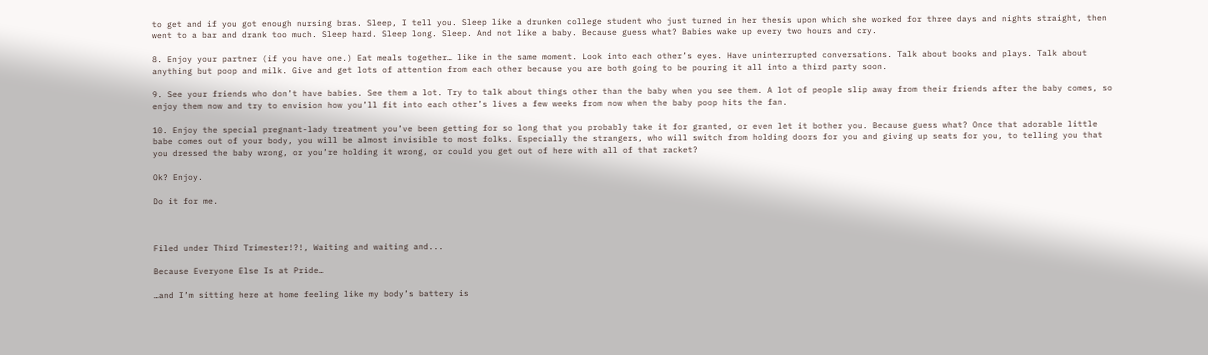to get and if you got enough nursing bras. Sleep, I tell you. Sleep like a drunken college student who just turned in her thesis upon which she worked for three days and nights straight, then went to a bar and drank too much. Sleep hard. Sleep long. Sleep. And not like a baby. Because guess what? Babies wake up every two hours and cry.

8. Enjoy your partner (if you have one.) Eat meals together… like in the same moment. Look into each other’s eyes. Have uninterrupted conversations. Talk about books and plays. Talk about anything but poop and milk. Give and get lots of attention from each other because you are both going to be pouring it all into a third party soon.

9. See your friends who don’t have babies. See them a lot. Try to talk about things other than the baby when you see them. A lot of people slip away from their friends after the baby comes, so enjoy them now and try to envision how you’ll fit into each other’s lives a few weeks from now when the baby poop hits the fan.

10. Enjoy the special pregnant-lady treatment you’ve been getting for so long that you probably take it for granted, or even let it bother you. Because guess what? Once that adorable little babe comes out of your body, you will be almost invisible to most folks. Especially the strangers, who will switch from holding doors for you and giving up seats for you, to telling you that you dressed the baby wrong, or you’re holding it wrong, or could you get out of here with all of that racket?

Ok? Enjoy.

Do it for me.



Filed under Third Trimester!?!, Waiting and waiting and...

Because Everyone Else Is at Pride…

…and I’m sitting here at home feeling like my body’s battery is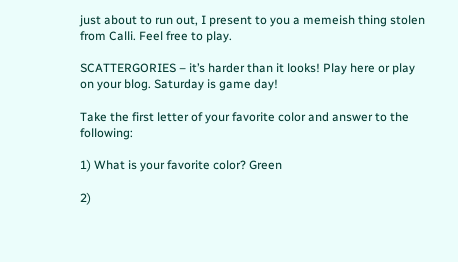just about to run out, I present to you a memeish thing stolen from Calli. Feel free to play.

SCATTERGORIES – it’s harder than it looks! Play here or play on your blog. Saturday is game day!

Take the first letter of your favorite color and answer to the following:

1) What is your favorite color? Green

2)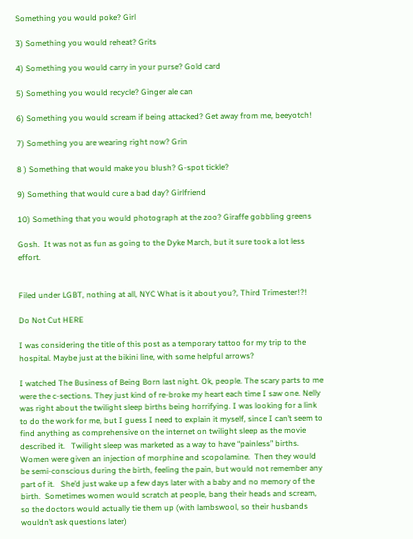Something you would poke? Girl

3) Something you would reheat? Grits

4) Something you would carry in your purse? Gold card

5) Something you would recycle? Ginger ale can

6) Something you would scream if being attacked? Get away from me, beeyotch!

7) Something you are wearing right now? Grin

8 ) Something that would make you blush? G-spot tickle?

9) Something that would cure a bad day? Girlfriend

10) Something that you would photograph at the zoo? Giraffe gobbling greens

Gosh.  It was not as fun as going to the Dyke March, but it sure took a lot less effort.


Filed under LGBT, nothing at all, NYC What is it about you?, Third Trimester!?!

Do Not Cut HERE

I was considering the title of this post as a temporary tattoo for my trip to the hospital. Maybe just at the bikini line, with some helpful arrows?

I watched The Business of Being Born last night. Ok, people. The scary parts to me were the c-sections. They just kind of re-broke my heart each time I saw one. Nelly was right about the twilight sleep births being horrifying. I was looking for a link to do the work for me, but I guess I need to explain it myself, since I can’t seem to find anything as comprehensive on the internet on twilight sleep as the movie described it.   Twilight sleep was marketed as a way to have “painless” births.  Women were given an injection of morphine and scopolamine.  Then they would be semi-conscious during the birth, feeling the pain, but would not remember any part of it.   She’d just wake up a few days later with a baby and no memory of the birth.  Sometimes women would scratch at people, bang their heads and scream, so the doctors would actually tie them up (with lambswool, so their husbands wouldn’t ask questions later)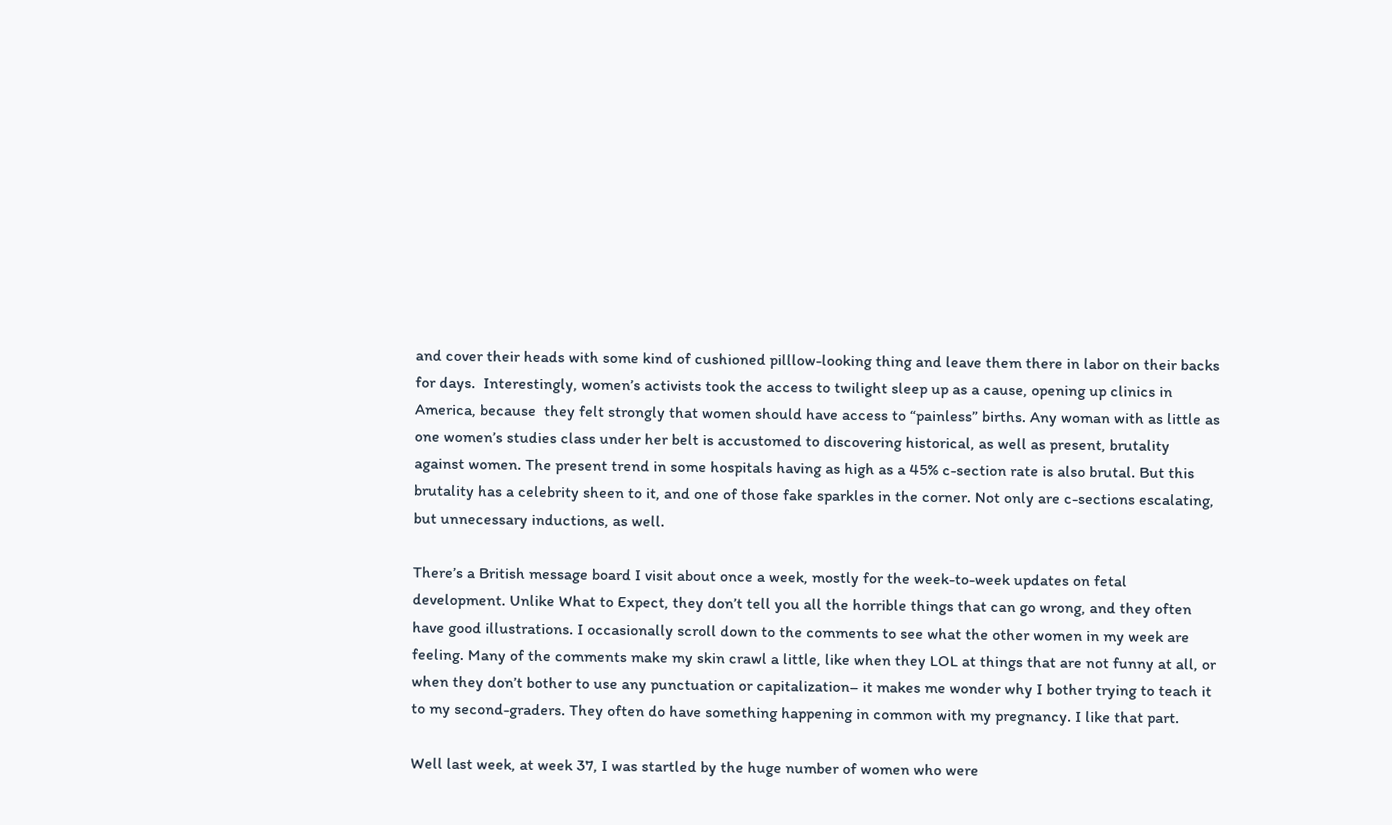and cover their heads with some kind of cushioned pilllow-looking thing and leave them there in labor on their backs for days.  Interestingly, women’s activists took the access to twilight sleep up as a cause, opening up clinics in America, because  they felt strongly that women should have access to “painless” births. Any woman with as little as one women’s studies class under her belt is accustomed to discovering historical, as well as present, brutality against women. The present trend in some hospitals having as high as a 45% c-section rate is also brutal. But this brutality has a celebrity sheen to it, and one of those fake sparkles in the corner. Not only are c-sections escalating, but unnecessary inductions, as well.

There’s a British message board I visit about once a week, mostly for the week-to-week updates on fetal development. Unlike What to Expect, they don’t tell you all the horrible things that can go wrong, and they often have good illustrations. I occasionally scroll down to the comments to see what the other women in my week are feeling. Many of the comments make my skin crawl a little, like when they LOL at things that are not funny at all, or when they don’t bother to use any punctuation or capitalization– it makes me wonder why I bother trying to teach it to my second-graders. They often do have something happening in common with my pregnancy. I like that part.

Well last week, at week 37, I was startled by the huge number of women who were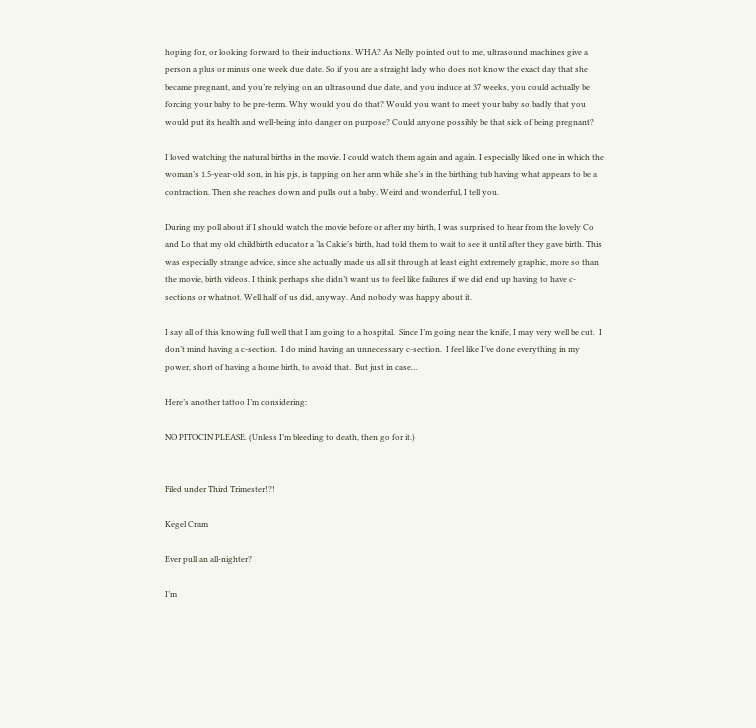hoping for, or looking forward to their inductions. WHA? As Nelly pointed out to me, ultrasound machines give a person a plus or minus one week due date. So if you are a straight lady who does not know the exact day that she became pregnant, and you’re relying on an ultrasound due date, and you induce at 37 weeks, you could actually be forcing your baby to be pre-term. Why would you do that? Would you want to meet your baby so badly that you would put its health and well-being into danger on purpose? Could anyone possibly be that sick of being pregnant?

I loved watching the natural births in the movie. I could watch them again and again. I especially liked one in which the woman’s 1.5-year-old son, in his pjs, is tapping on her arm while she’s in the birthing tub having what appears to be a contraction. Then she reaches down and pulls out a baby. Weird and wonderful, I tell you.

During my poll about if I should watch the movie before or after my birth, I was surprised to hear from the lovely Co and Lo that my old childbirth educator a ‘la Cakie’s birth, had told them to wait to see it until after they gave birth. This was especially strange advice, since she actually made us all sit through at least eight extremely graphic, more so than the movie, birth videos. I think perhaps she didn’t want us to feel like failures if we did end up having to have c-sections or whatnot. Well half of us did, anyway. And nobody was happy about it.

I say all of this knowing full well that I am going to a hospital.  Since I’m going near the knife, I may very well be cut.  I don’t mind having a c-section.  I do mind having an unnecessary c-section.  I feel like I’ve done everything in my power, short of having a home birth, to avoid that.  But just in case…

Here’s another tattoo I’m considering:

NO PITOCIN PLEASE. (Unless I’m bleeding to death, then go for it.)


Filed under Third Trimester!?!

Kegel Cram

Ever pull an all-nighter?

I’m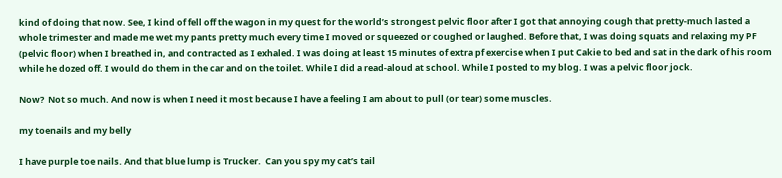kind of doing that now. See, I kind of fell off the wagon in my quest for the world’s strongest pelvic floor after I got that annoying cough that pretty-much lasted a whole trimester and made me wet my pants pretty much every time I moved or squeezed or coughed or laughed. Before that, I was doing squats and relaxing my PF (pelvic floor) when I breathed in, and contracted as I exhaled. I was doing at least 15 minutes of extra pf exercise when I put Cakie to bed and sat in the dark of his room while he dozed off. I would do them in the car and on the toilet. While I did a read-aloud at school. While I posted to my blog. I was a pelvic floor jock.

Now?  Not so much. And now is when I need it most because I have a feeling I am about to pull (or tear) some muscles.

my toenails and my belly

I have purple toe nails. And that blue lump is Trucker.  Can you spy my cat’s tail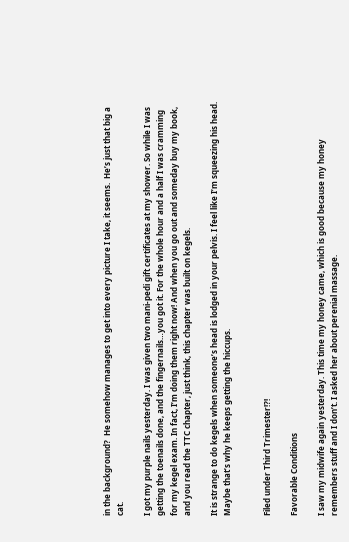in the background?  He somehow manages to get into every picture I take, it seems.  He’s just that big a cat.

I got my purple nails yesterday. I was given two mani-pedi gift certificates at my shower. So while I was getting the toenails done, and the fingernails…you got it. For the whole hour and a half I was cramming for my kegel exam. In fact, I’m doing them right now! And when you go out and someday buy my book, and you read the TTC chapter, just think, this chapter was built on kegels.

It is strange to do kegels when someone’s head is lodged in your pelvis. I feel like I’m squeezing his head. Maybe that’s why he keeps getting the hiccups.


Filed under Third Trimester!?!

Favorable Conditions

I saw my midwife again yesterday. This time my honey came, which is good because my honey remembers stuff and I don’t. I asked her about perenial massage.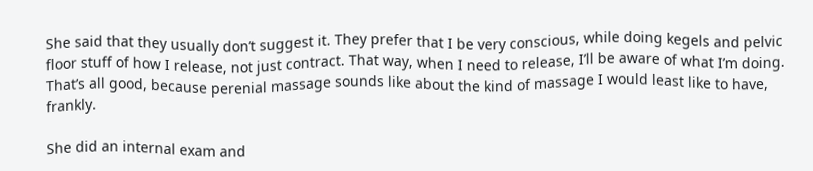She said that they usually don’t suggest it. They prefer that I be very conscious, while doing kegels and pelvic floor stuff of how I release, not just contract. That way, when I need to release, I’ll be aware of what I’m doing. That’s all good, because perenial massage sounds like about the kind of massage I would least like to have, frankly.

She did an internal exam and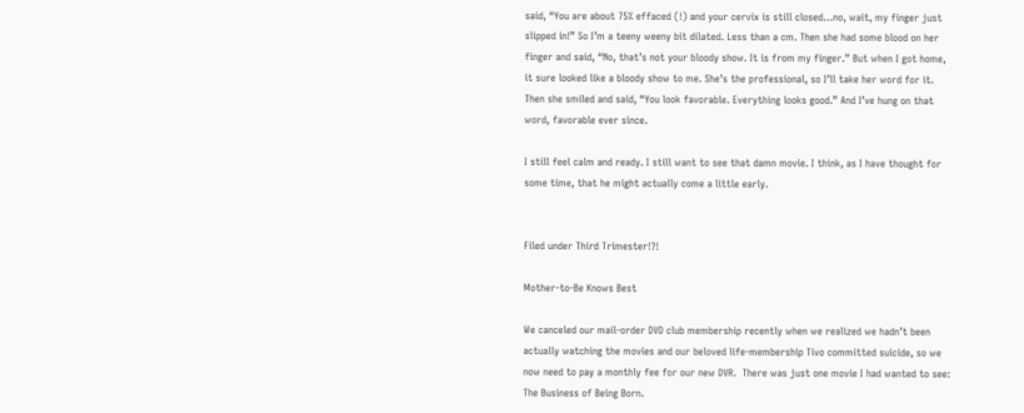said, “You are about 75% effaced (!) and your cervix is still closed…no, wait, my finger just slipped in!” So I’m a teeny weeny bit dilated. Less than a cm. Then she had some blood on her finger and said, “No, that’s not your bloody show. It is from my finger.” But when I got home, it sure looked like a bloody show to me. She’s the professional, so I’ll take her word for it. Then she smiled and said, “You look favorable. Everything looks good.” And I’ve hung on that word, favorable ever since.

I still feel calm and ready. I still want to see that damn movie. I think, as I have thought for some time, that he might actually come a little early.


Filed under Third Trimester!?!

Mother-to-Be Knows Best

We canceled our mail-order DVD club membership recently when we realized we hadn’t been actually watching the movies and our beloved life-membership Tivo committed suicide, so we now need to pay a monthly fee for our new DVR.  There was just one movie I had wanted to see:  The Business of Being Born.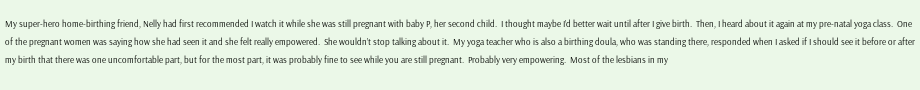My super-hero home-birthing friend, Nelly had first recommended I watch it while she was still pregnant with baby P, her second child.  I thought maybe I’d better wait until after I give birth.  Then, I heard about it again at my pre-natal yoga class.  One of the pregnant women was saying how she had seen it and she felt really empowered.  She wouldn’t stop talking about it.  My yoga teacher who is also a birthing doula, who was standing there, responded when I asked if I should see it before or after my birth that there was one uncomfortable part, but for the most part, it was probably fine to see while you are still pregnant.  Probably very empowering.  Most of the lesbians in my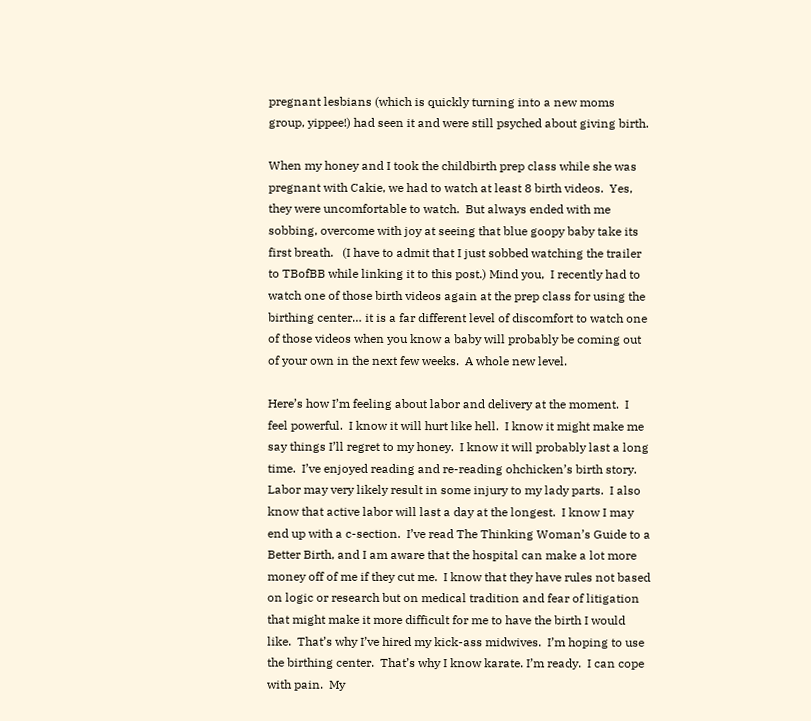pregnant lesbians (which is quickly turning into a new moms group, yippee!) had seen it and were still psyched about giving birth.

When my honey and I took the childbirth prep class while she was pregnant with Cakie, we had to watch at least 8 birth videos.  Yes, they were uncomfortable to watch.  But always ended with me sobbing, overcome with joy at seeing that blue goopy baby take its first breath.   (I have to admit that I just sobbed watching the trailer to TBofBB while linking it to this post.) Mind you,  I recently had to watch one of those birth videos again at the prep class for using the birthing center… it is a far different level of discomfort to watch one of those videos when you know a baby will probably be coming out of your own in the next few weeks.  A whole new level.

Here’s how I’m feeling about labor and delivery at the moment.  I feel powerful.  I know it will hurt like hell.  I know it might make me say things I’ll regret to my honey.  I know it will probably last a long time.  I’ve enjoyed reading and re-reading ohchicken’s birth story.  Labor may very likely result in some injury to my lady parts.  I also know that active labor will last a day at the longest.  I know I may end up with a c-section.  I’ve read The Thinking Woman’s Guide to a Better Birth, and I am aware that the hospital can make a lot more money off of me if they cut me.  I know that they have rules not based on logic or research but on medical tradition and fear of litigation that might make it more difficult for me to have the birth I would like.  That’s why I’ve hired my kick-ass midwives.  I’m hoping to use the birthing center.  That’s why I know karate. I’m ready.  I can cope with pain.  My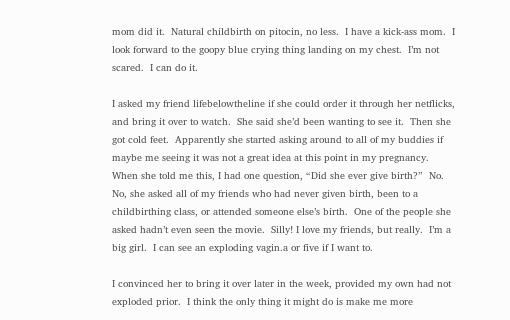mom did it.  Natural childbirth on pitocin, no less.  I have a kick-ass mom.  I look forward to the goopy blue crying thing landing on my chest.  I’m not scared.  I can do it.

I asked my friend lifebelowtheline if she could order it through her netflicks, and bring it over to watch.  She said she’d been wanting to see it.  Then she got cold feet.  Apparently she started asking around to all of my buddies if maybe me seeing it was not a great idea at this point in my pregnancy.  When she told me this, I had one question, “Did she ever give birth?”  No.  No, she asked all of my friends who had never given birth, been to a childbirthing class, or attended someone else’s birth.  One of the people she asked hadn’t even seen the movie.  Silly! I love my friends, but really.  I’m a big girl.  I can see an exploding vagin.a or five if I want to.

I convinced her to bring it over later in the week, provided my own had not exploded prior.  I think the only thing it might do is make me more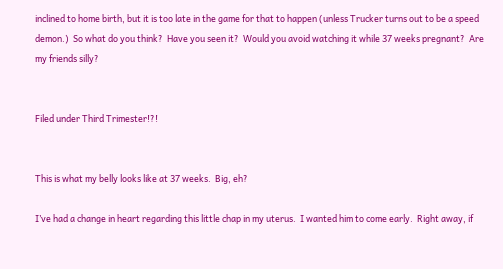inclined to home birth, but it is too late in the game for that to happen (unless Trucker turns out to be a speed demon.)  So what do you think?  Have you seen it?  Would you avoid watching it while 37 weeks pregnant?  Are my friends silly?


Filed under Third Trimester!?!


This is what my belly looks like at 37 weeks.  Big, eh?

I’ve had a change in heart regarding this little chap in my uterus.  I wanted him to come early.  Right away, if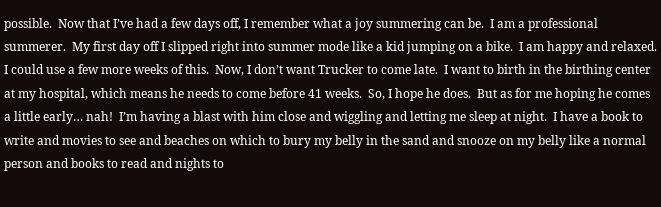possible.  Now that I’ve had a few days off, I remember what a joy summering can be.  I am a professional summerer.  My first day off I slipped right into summer mode like a kid jumping on a bike.  I am happy and relaxed.  I could use a few more weeks of this.  Now, I don’t want Trucker to come late.  I want to birth in the birthing center at my hospital, which means he needs to come before 41 weeks.  So, I hope he does.  But as for me hoping he comes a little early… nah!  I’m having a blast with him close and wiggling and letting me sleep at night.  I have a book to write and movies to see and beaches on which to bury my belly in the sand and snooze on my belly like a normal person and books to read and nights to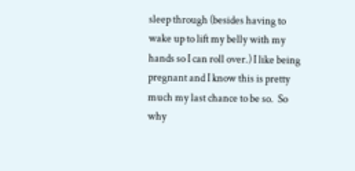sleep through (besides having to wake up to lift my belly with my hands so I can roll over.) I like being pregnant and I know this is pretty much my last chance to be so.  So why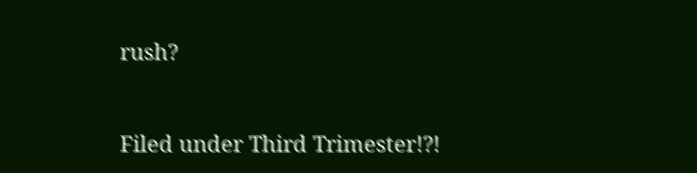rush?


Filed under Third Trimester!?!